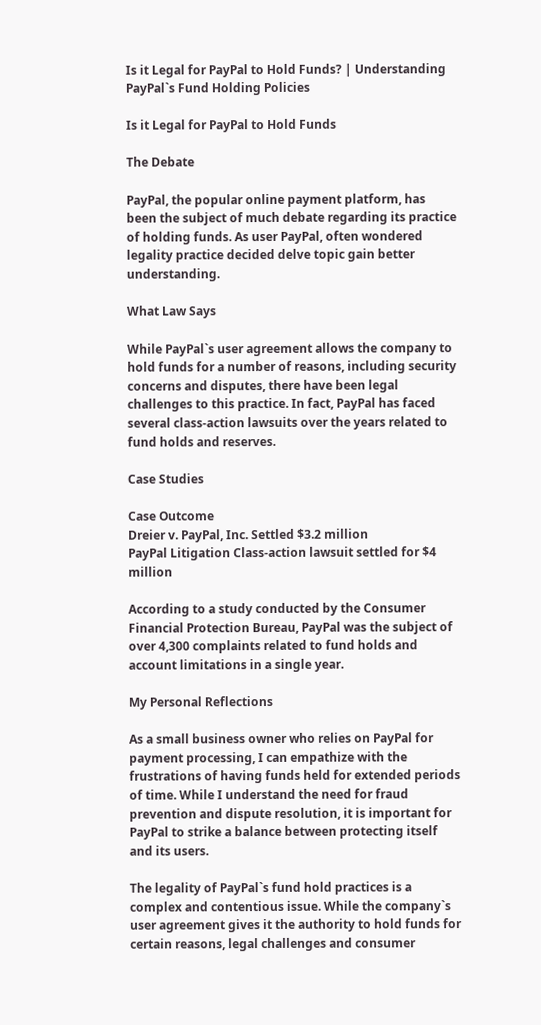Is it Legal for PayPal to Hold Funds? | Understanding PayPal`s Fund Holding Policies

Is it Legal for PayPal to Hold Funds

The Debate

PayPal, the popular online payment platform, has been the subject of much debate regarding its practice of holding funds. As user PayPal, often wondered legality practice decided delve topic gain better understanding.

What Law Says

While PayPal`s user agreement allows the company to hold funds for a number of reasons, including security concerns and disputes, there have been legal challenges to this practice. In fact, PayPal has faced several class-action lawsuits over the years related to fund holds and reserves.

Case Studies

Case Outcome
Dreier v. PayPal, Inc. Settled $3.2 million
PayPal Litigation Class-action lawsuit settled for $4 million

According to a study conducted by the Consumer Financial Protection Bureau, PayPal was the subject of over 4,300 complaints related to fund holds and account limitations in a single year.

My Personal Reflections

As a small business owner who relies on PayPal for payment processing, I can empathize with the frustrations of having funds held for extended periods of time. While I understand the need for fraud prevention and dispute resolution, it is important for PayPal to strike a balance between protecting itself and its users.

The legality of PayPal`s fund hold practices is a complex and contentious issue. While the company`s user agreement gives it the authority to hold funds for certain reasons, legal challenges and consumer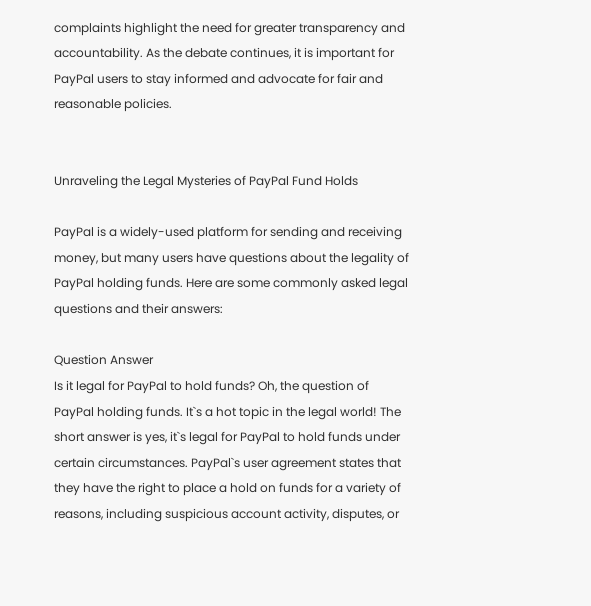complaints highlight the need for greater transparency and accountability. As the debate continues, it is important for PayPal users to stay informed and advocate for fair and reasonable policies.


Unraveling the Legal Mysteries of PayPal Fund Holds

PayPal is a widely-used platform for sending and receiving money, but many users have questions about the legality of PayPal holding funds. Here are some commonly asked legal questions and their answers:

Question Answer
Is it legal for PayPal to hold funds? Oh, the question of PayPal holding funds. It`s a hot topic in the legal world! The short answer is yes, it`s legal for PayPal to hold funds under certain circumstances. PayPal`s user agreement states that they have the right to place a hold on funds for a variety of reasons, including suspicious account activity, disputes, or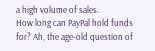a high volume of sales.
How long can PayPal hold funds for? Ah, the age-old question of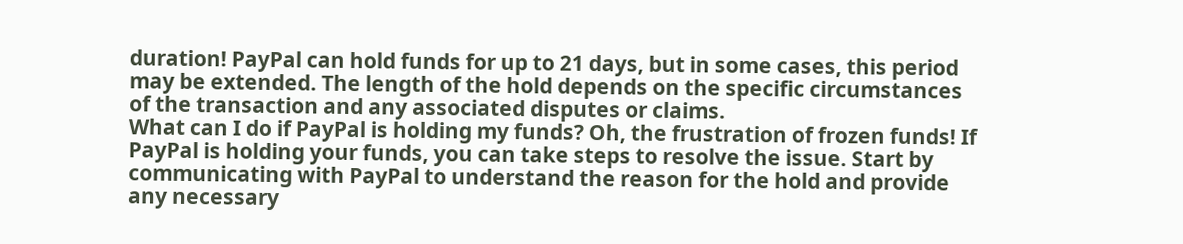duration! PayPal can hold funds for up to 21 days, but in some cases, this period may be extended. The length of the hold depends on the specific circumstances of the transaction and any associated disputes or claims.
What can I do if PayPal is holding my funds? Oh, the frustration of frozen funds! If PayPal is holding your funds, you can take steps to resolve the issue. Start by communicating with PayPal to understand the reason for the hold and provide any necessary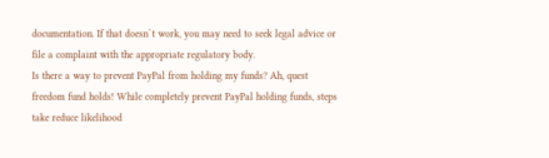documentation. If that doesn`t work, you may need to seek legal advice or file a complaint with the appropriate regulatory body.
Is there a way to prevent PayPal from holding my funds? Ah, quest freedom fund holds! While completely prevent PayPal holding funds, steps take reduce likelihood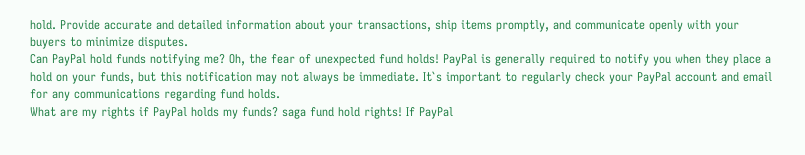hold. Provide accurate and detailed information about your transactions, ship items promptly, and communicate openly with your buyers to minimize disputes.
Can PayPal hold funds notifying me? Oh, the fear of unexpected fund holds! PayPal is generally required to notify you when they place a hold on your funds, but this notification may not always be immediate. It`s important to regularly check your PayPal account and email for any communications regarding fund holds.
What are my rights if PayPal holds my funds? saga fund hold rights! If PayPal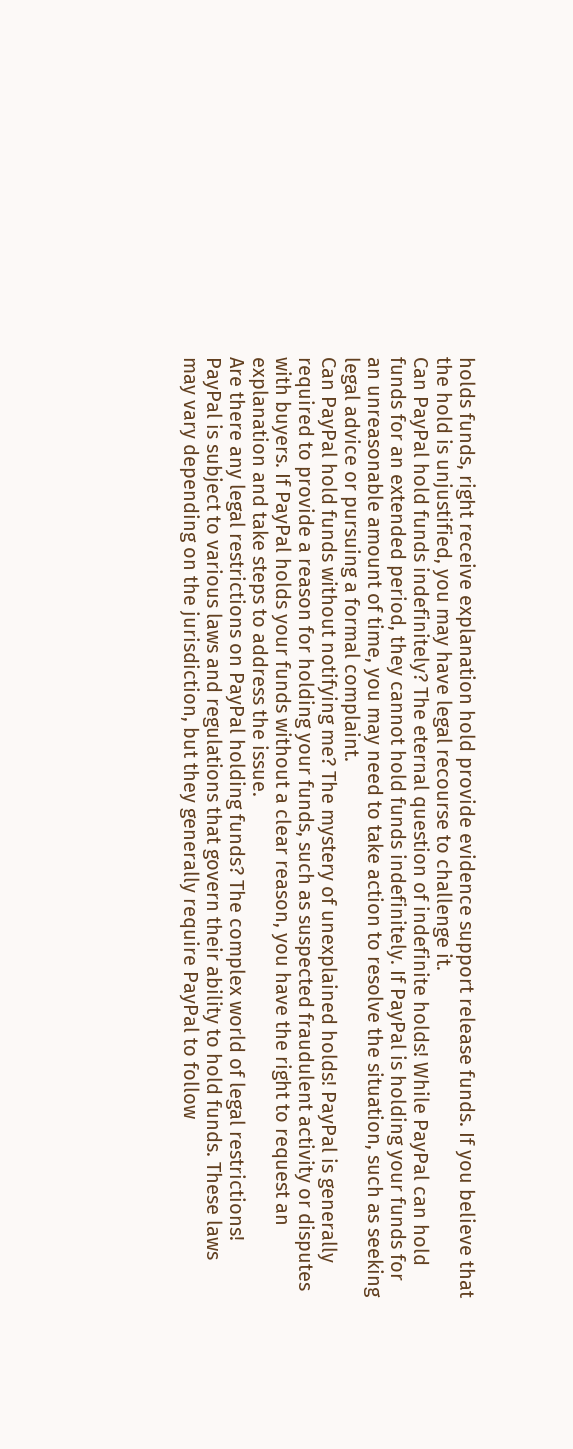holds funds, right receive explanation hold provide evidence support release funds. If you believe that the hold is unjustified, you may have legal recourse to challenge it.
Can PayPal hold funds indefinitely? The eternal question of indefinite holds! While PayPal can hold funds for an extended period, they cannot hold funds indefinitely. If PayPal is holding your funds for an unreasonable amount of time, you may need to take action to resolve the situation, such as seeking legal advice or pursuing a formal complaint.
Can PayPal hold funds without notifying me? The mystery of unexplained holds! PayPal is generally required to provide a reason for holding your funds, such as suspected fraudulent activity or disputes with buyers. If PayPal holds your funds without a clear reason, you have the right to request an explanation and take steps to address the issue.
Are there any legal restrictions on PayPal holding funds? The complex world of legal restrictions! PayPal is subject to various laws and regulations that govern their ability to hold funds. These laws may vary depending on the jurisdiction, but they generally require PayPal to follow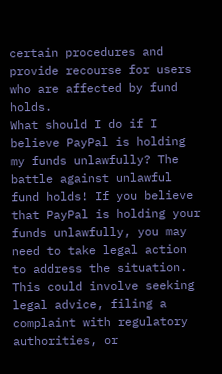certain procedures and provide recourse for users who are affected by fund holds.
What should I do if I believe PayPal is holding my funds unlawfully? The battle against unlawful fund holds! If you believe that PayPal is holding your funds unlawfully, you may need to take legal action to address the situation. This could involve seeking legal advice, filing a complaint with regulatory authorities, or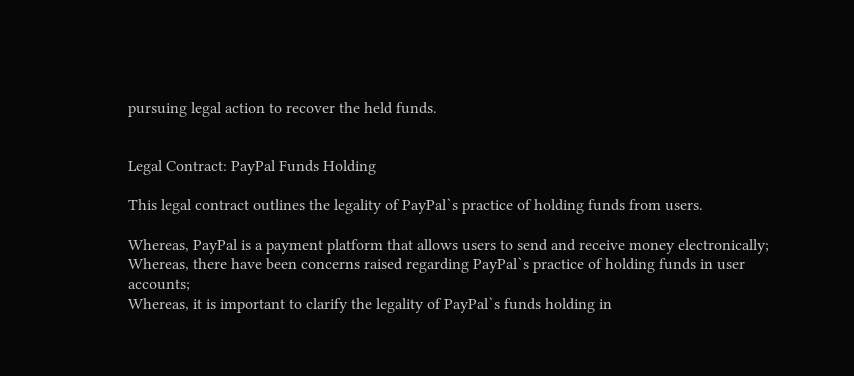pursuing legal action to recover the held funds.


Legal Contract: PayPal Funds Holding

This legal contract outlines the legality of PayPal`s practice of holding funds from users.

Whereas, PayPal is a payment platform that allows users to send and receive money electronically;
Whereas, there have been concerns raised regarding PayPal`s practice of holding funds in user accounts;
Whereas, it is important to clarify the legality of PayPal`s funds holding in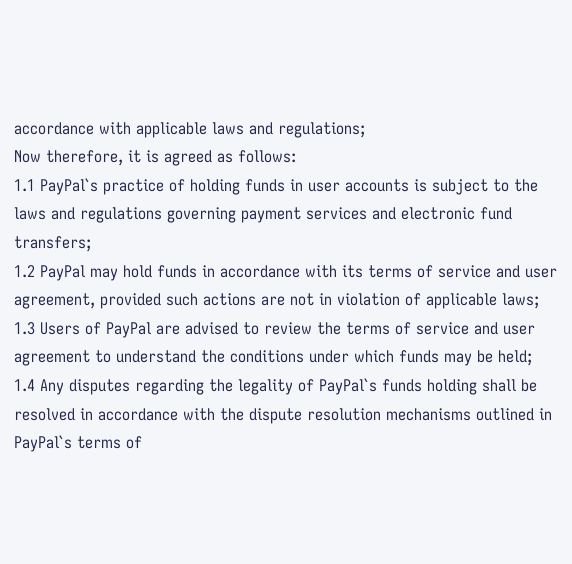accordance with applicable laws and regulations;
Now therefore, it is agreed as follows:
1.1 PayPal`s practice of holding funds in user accounts is subject to the laws and regulations governing payment services and electronic fund transfers;
1.2 PayPal may hold funds in accordance with its terms of service and user agreement, provided such actions are not in violation of applicable laws;
1.3 Users of PayPal are advised to review the terms of service and user agreement to understand the conditions under which funds may be held;
1.4 Any disputes regarding the legality of PayPal`s funds holding shall be resolved in accordance with the dispute resolution mechanisms outlined in PayPal`s terms of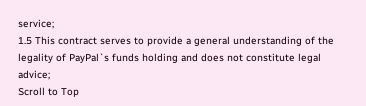service;
1.5 This contract serves to provide a general understanding of the legality of PayPal`s funds holding and does not constitute legal advice;
Scroll to Top